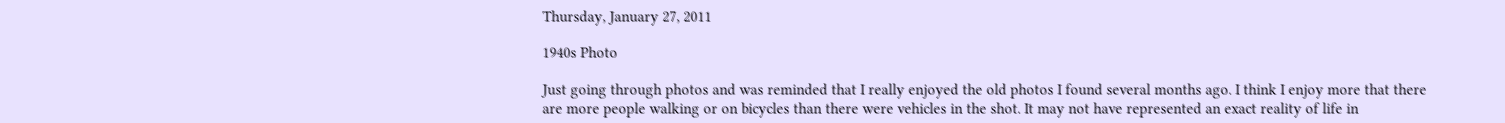Thursday, January 27, 2011

1940s Photo

Just going through photos and was reminded that I really enjoyed the old photos I found several months ago. I think I enjoy more that there are more people walking or on bicycles than there were vehicles in the shot. It may not have represented an exact reality of life in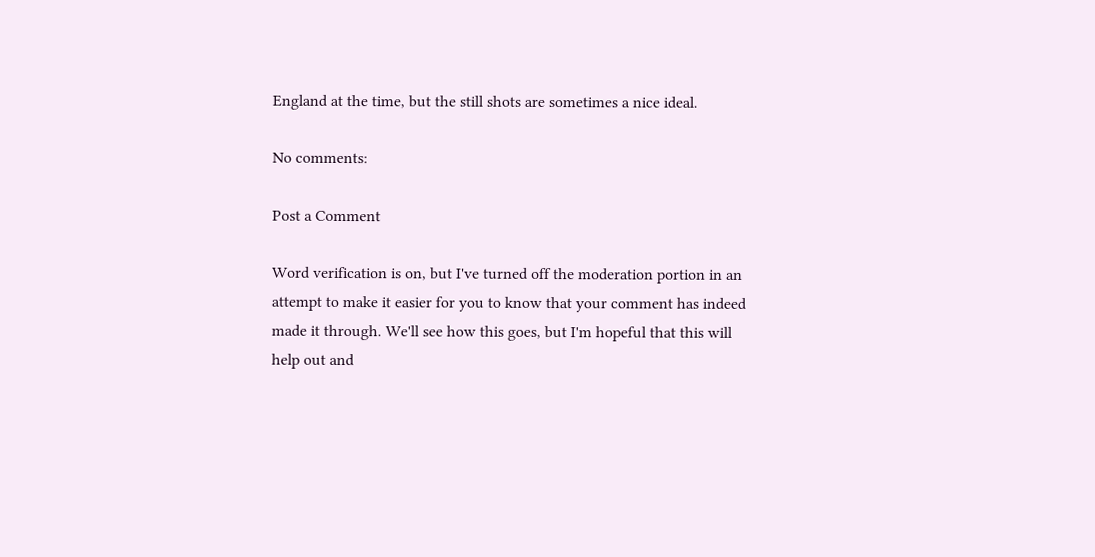England at the time, but the still shots are sometimes a nice ideal.

No comments:

Post a Comment

Word verification is on, but I've turned off the moderation portion in an attempt to make it easier for you to know that your comment has indeed made it through. We'll see how this goes, but I'm hopeful that this will help out and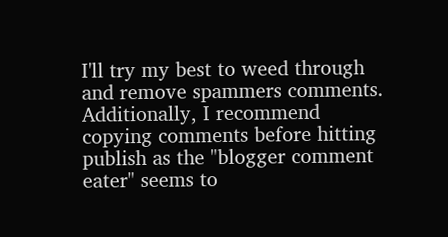I'll try my best to weed through and remove spammers comments. Additionally, I recommend copying comments before hitting publish as the "blogger comment eater" seems to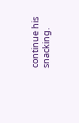continue his snacking.